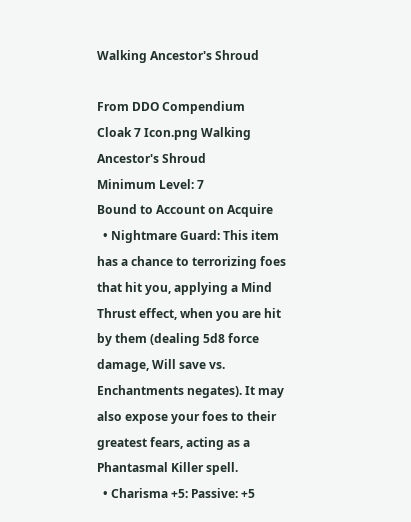Walking Ancestor's Shroud

From DDO Compendium
Cloak 7 Icon.png Walking Ancestor's Shroud
Minimum Level: 7
Bound to Account on Acquire
  • Nightmare Guard: This item has a chance to terrorizing foes that hit you, applying a Mind Thrust effect, when you are hit by them (dealing 5d8 force damage, Will save vs. Enchantments negates). It may also expose your foes to their greatest fears, acting as a Phantasmal Killer spell.
  • Charisma +5: Passive: +5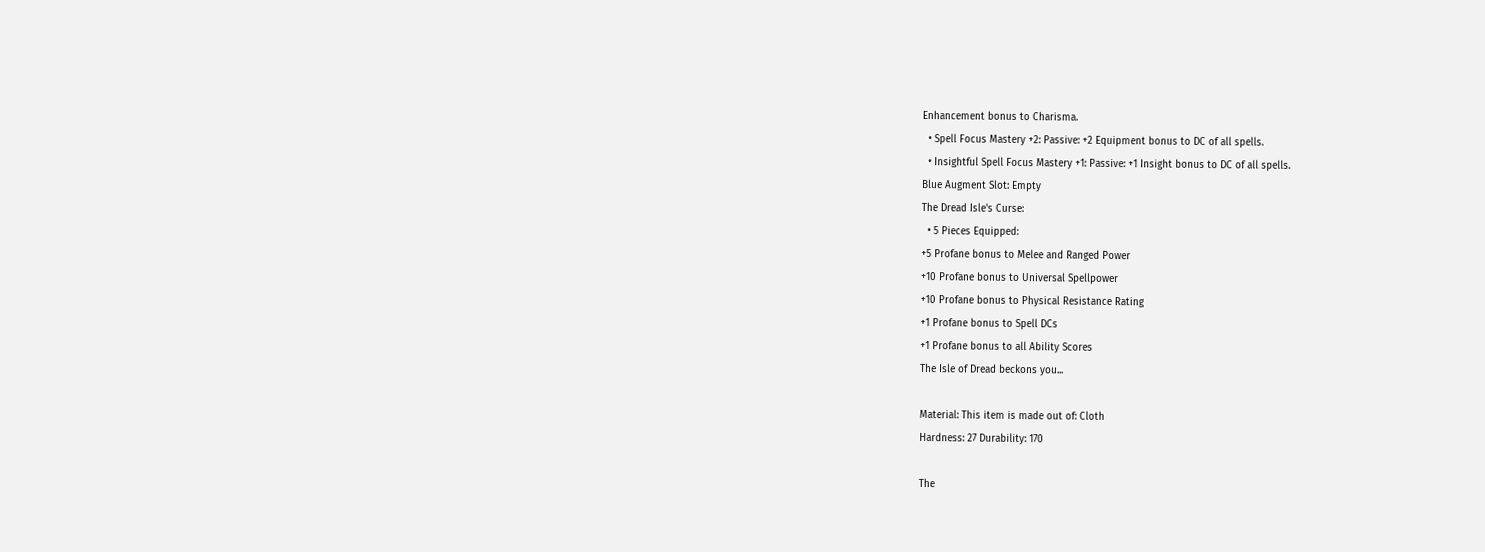Enhancement bonus to Charisma.
  • Spell Focus Mastery +2: Passive: +2 Equipment bonus to DC of all spells.
  • Insightful Spell Focus Mastery +1: Passive: +1 Insight bonus to DC of all spells.
Blue Augment Slot: Empty
The Dread Isle's Curse:
  • 5 Pieces Equipped:
+5 Profane bonus to Melee and Ranged Power
+10 Profane bonus to Universal Spellpower
+10 Profane bonus to Physical Resistance Rating
+1 Profane bonus to Spell DCs
+1 Profane bonus to all Ability Scores
The Isle of Dread beckons you...

Material: This item is made out of: Cloth
Hardness: 27 Durability: 170

The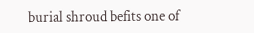burial shroud befits one of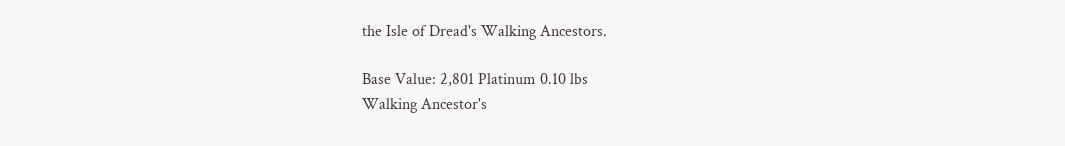the Isle of Dread's Walking Ancestors.

Base Value: 2,801 Platinum 0.10 lbs
Walking Ancestor's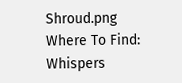Shroud.png
Where To Find: Whispers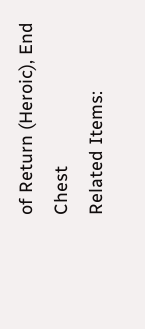of Return (Heroic), End Chest
Related Items: